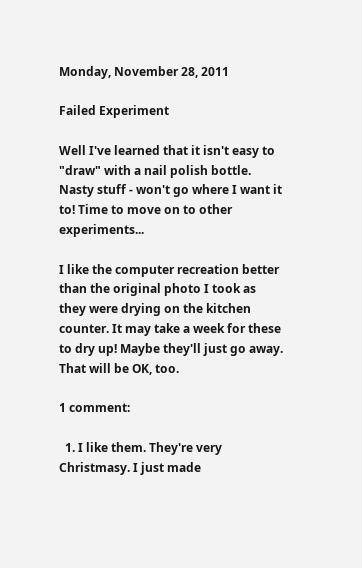Monday, November 28, 2011

Failed Experiment

Well I've learned that it isn't easy to "draw" with a nail polish bottle. Nasty stuff - won't go where I want it to! Time to move on to other experiments...

I like the computer recreation better than the original photo I took as they were drying on the kitchen counter. It may take a week for these to dry up! Maybe they'll just go away. That will be OK, too.

1 comment:

  1. I like them. They're very Christmasy. I just made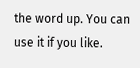the word up. You can use it if you like.